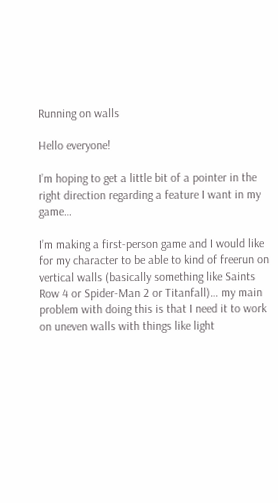Running on walls

Hello everyone!

I’m hoping to get a little bit of a pointer in the right direction regarding a feature I want in my game…

I’m making a first-person game and I would like for my character to be able to kind of freerun on vertical walls (basically something like Saints Row 4 or Spider-Man 2 or Titanfall)… my main problem with doing this is that I need it to work on uneven walls with things like light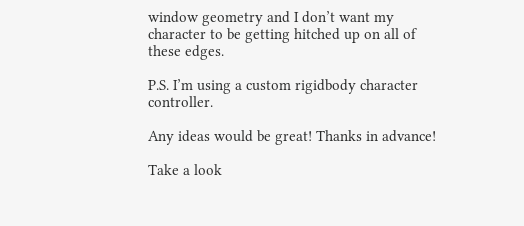window geometry and I don’t want my character to be getting hitched up on all of these edges.

P.S. I’m using a custom rigidbody character controller.

Any ideas would be great! Thanks in advance!

Take a look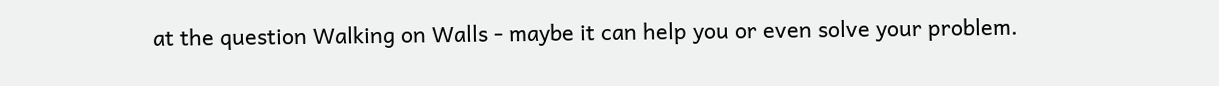at the question Walking on Walls - maybe it can help you or even solve your problem.